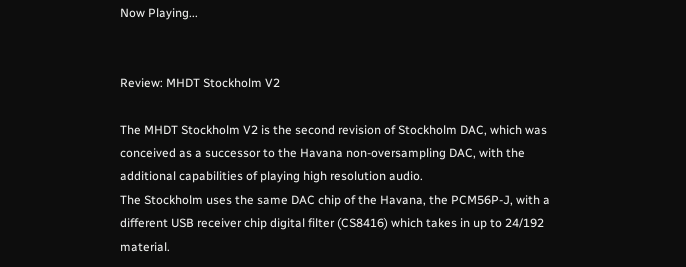Now Playing...


Review: MHDT Stockholm V2

The MHDT Stockholm V2 is the second revision of Stockholm DAC, which was conceived as a successor to the Havana non-oversampling DAC, with the additional capabilities of playing high resolution audio.
The Stockholm uses the same DAC chip of the Havana, the PCM56P-J, with a different USB receiver chip digital filter (CS8416) which takes in up to 24/192 material.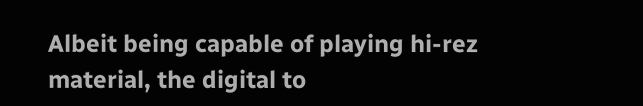Albeit being capable of playing hi-rez material, the digital to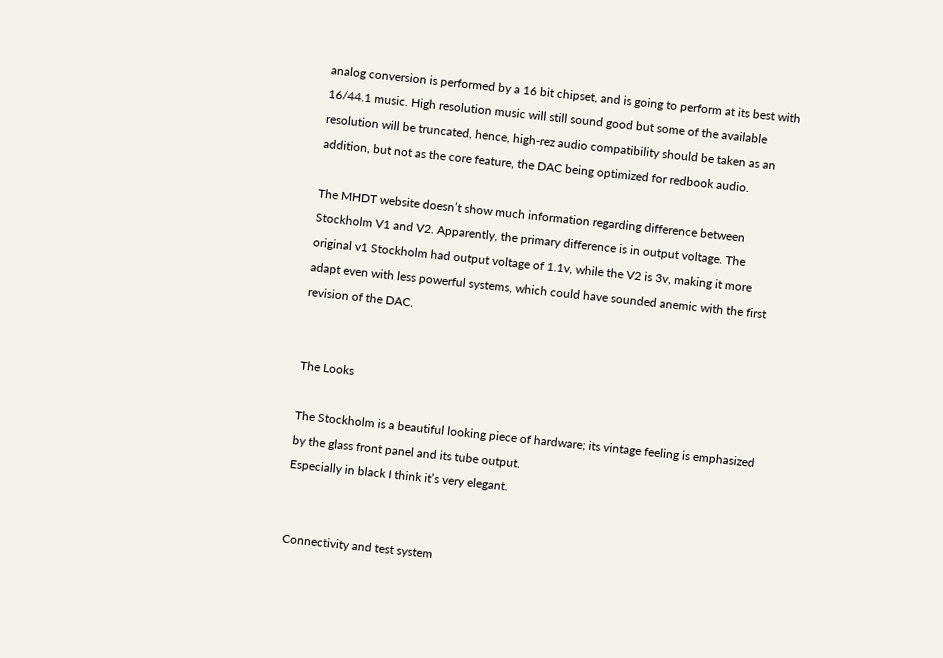analog conversion is performed by a 16 bit chipset, and is going to perform at its best with 16/44.1 music. High resolution music will still sound good but some of the available resolution will be truncated, hence, high-rez audio compatibility should be taken as an addition, but not as the core feature, the DAC being optimized for redbook audio.

The MHDT website doesn’t show much information regarding difference between Stockholm V1 and V2. Apparently, the primary difference is in output voltage. The original v1 Stockholm had output voltage of 1.1v, while the V2 is 3v, making it more adapt even with less powerful systems, which could have sounded anemic with the first revision of the DAC.


The Looks

The Stockholm is a beautiful looking piece of hardware; its vintage feeling is emphasized by the glass front panel and its tube output.
Especially in black I think it’s very elegant.


Connectivity and test system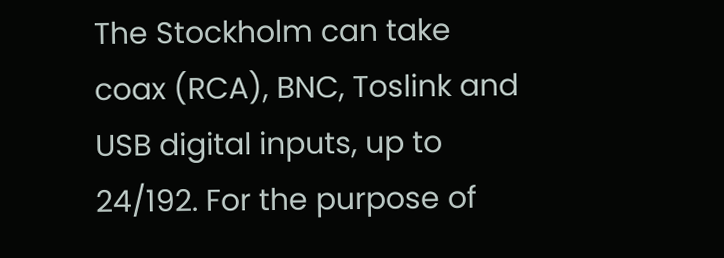The Stockholm can take coax (RCA), BNC, Toslink and USB digital inputs, up to 24/192. For the purpose of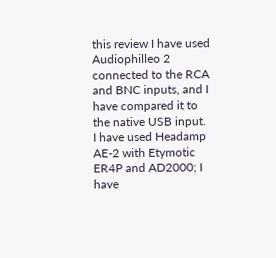this review I have used Audiophilleo 2 connected to the RCA and BNC inputs, and I have compared it to the native USB input.
I have used Headamp AE-2 with Etymotic ER4P and AD2000; I have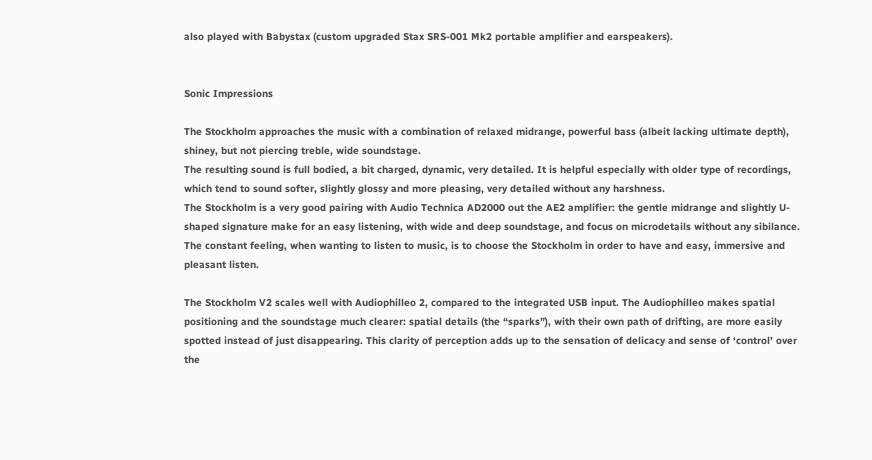also played with Babystax (custom upgraded Stax SRS-001 Mk2 portable amplifier and earspeakers).


Sonic Impressions

The Stockholm approaches the music with a combination of relaxed midrange, powerful bass (albeit lacking ultimate depth), shiney, but not piercing treble, wide soundstage.
The resulting sound is full bodied, a bit charged, dynamic, very detailed. It is helpful especially with older type of recordings, which tend to sound softer, slightly glossy and more pleasing, very detailed without any harshness.
The Stockholm is a very good pairing with Audio Technica AD2000 out the AE2 amplifier: the gentle midrange and slightly U-shaped signature make for an easy listening, with wide and deep soundstage, and focus on microdetails without any sibilance.
The constant feeling, when wanting to listen to music, is to choose the Stockholm in order to have and easy, immersive and pleasant listen.

The Stockholm V2 scales well with Audiophilleo 2, compared to the integrated USB input. The Audiophilleo makes spatial positioning and the soundstage much clearer: spatial details (the “sparks”), with their own path of drifting, are more easily spotted instead of just disappearing. This clarity of perception adds up to the sensation of delicacy and sense of ‘control’ over the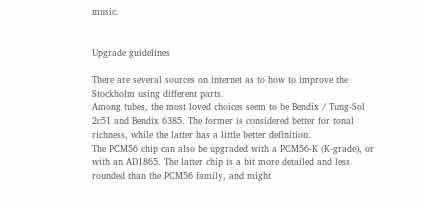music.


Upgrade guidelines

There are several sources on internet as to how to improve the Stockholm using different parts.
Among tubes, the most loved choices seem to be Bendix / Tung-Sol 2c51 and Bendix 6385. The former is considered better for tonal richness, while the latter has a little better definition.
The PCM56 chip can also be upgraded with a PCM56-K (K-grade), or with an AD1865. The latter chip is a bit more detailed and less rounded than the PCM56 family, and might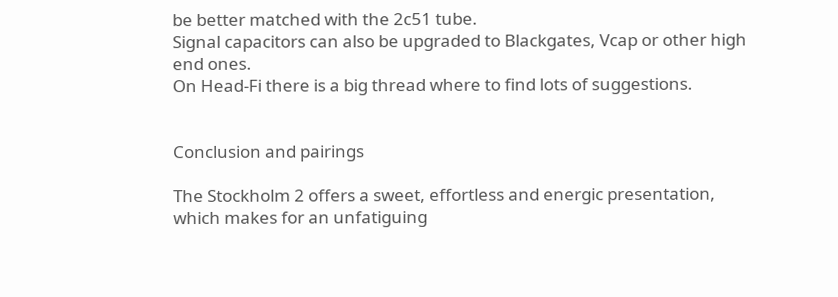be better matched with the 2c51 tube.
Signal capacitors can also be upgraded to Blackgates, Vcap or other high end ones.
On Head-Fi there is a big thread where to find lots of suggestions.


Conclusion and pairings

The Stockholm 2 offers a sweet, effortless and energic presentation, which makes for an unfatiguing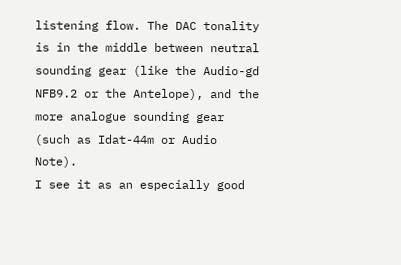listening flow. The DAC tonality is in the middle between neutral sounding gear (like the Audio-gd NFB9.2 or the Antelope), and the more analogue sounding gear (such as Idat-44m or Audio Note).
I see it as an especially good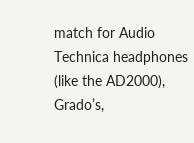match for Audio Technica headphones (like the AD2000), Grado’s,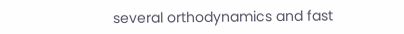several orthodynamics and fast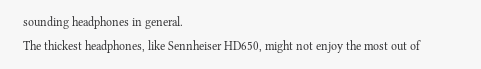sounding headphones in general.
The thickest headphones, like Sennheiser HD650, might not enjoy the most out of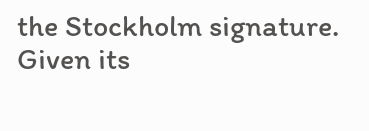the Stockholm signature.
Given its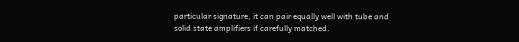particular signature, it can pair equally well with tube and solid state amplifiers if carefully matched.